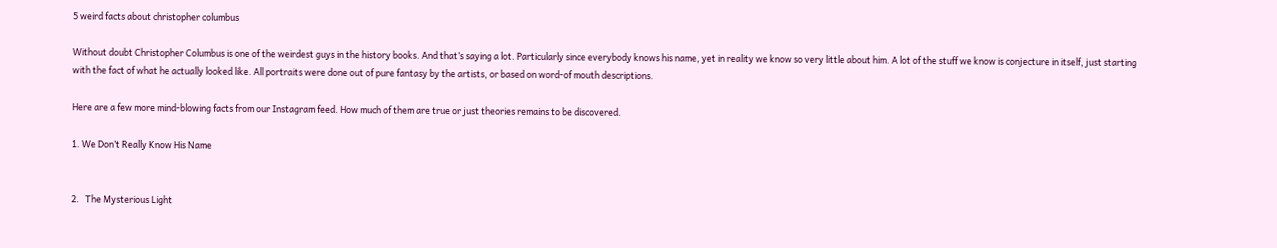5 weird facts about christopher columbus

Without doubt Christopher Columbus is one of the weirdest guys in the history books. And that’s saying a lot. Particularly since everybody knows his name, yet in reality we know so very little about him. A lot of the stuff we know is conjecture in itself, just starting with the fact of what he actually looked like. All portraits were done out of pure fantasy by the artists, or based on word-of mouth descriptions.

Here are a few more mind-blowing facts from our Instagram feed. How much of them are true or just theories remains to be discovered.

1. We Don’t Really Know His Name


2.   The Mysterious Light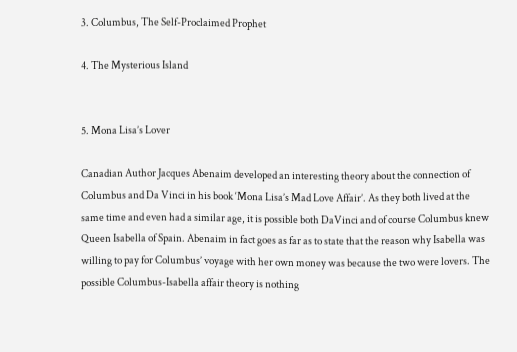3. Columbus, The Self-Proclaimed Prophet

4. The Mysterious Island


5. Mona Lisa’s Lover

Canadian Author Jacques Abenaim developed an interesting theory about the connection of Columbus and Da Vinci in his book ‘Mona Lisa’s Mad Love Affair’. As they both lived at the same time and even had a similar age, it is possible both DaVinci and of course Columbus knew Queen Isabella of Spain. Abenaim in fact goes as far as to state that the reason why Isabella was willing to pay for Columbus’ voyage with her own money was because the two were lovers. The possible Columbus-Isabella affair theory is nothing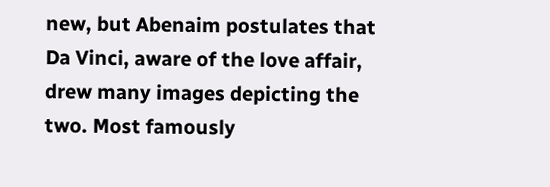new, but Abenaim postulates that Da Vinci, aware of the love affair, drew many images depicting the two. Most famously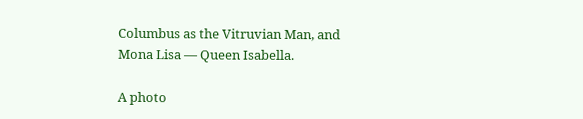Columbus as the Vitruvian Man, and Mona Lisa — Queen Isabella.

A photo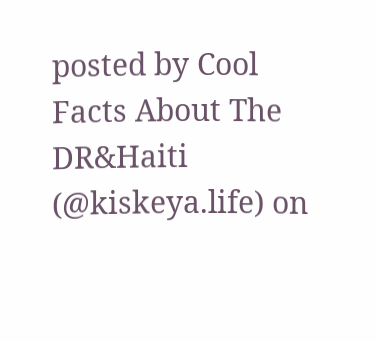posted by Cool Facts About The DR&Haiti (@kiskeya.life) on